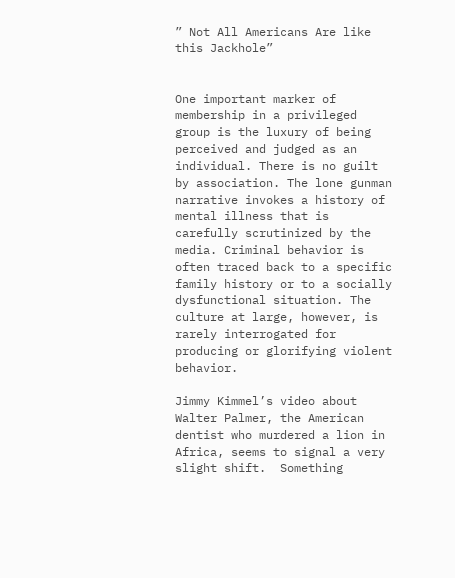” Not All Americans Are like this Jackhole”


One important marker of membership in a privileged group is the luxury of being perceived and judged as an individual. There is no guilt by association. The lone gunman narrative invokes a history of mental illness that is carefully scrutinized by the media. Criminal behavior is often traced back to a specific family history or to a socially dysfunctional situation. The culture at large, however, is rarely interrogated for producing or glorifying violent behavior.

Jimmy Kimmel’s video about Walter Palmer, the American dentist who murdered a lion in Africa, seems to signal a very slight shift.  Something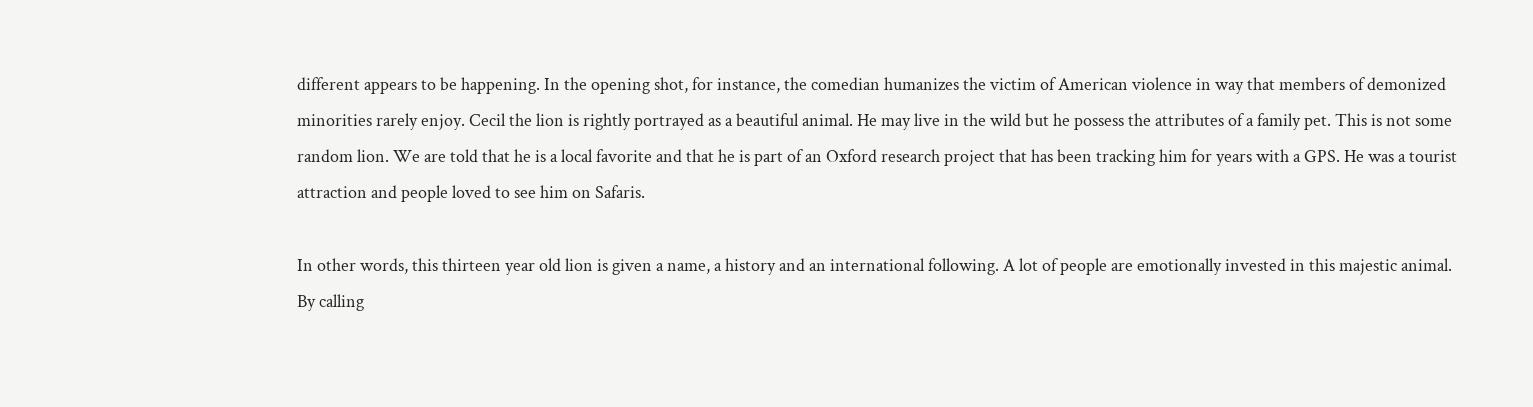different appears to be happening. In the opening shot, for instance, the comedian humanizes the victim of American violence in way that members of demonized minorities rarely enjoy. Cecil the lion is rightly portrayed as a beautiful animal. He may live in the wild but he possess the attributes of a family pet. This is not some random lion. We are told that he is a local favorite and that he is part of an Oxford research project that has been tracking him for years with a GPS. He was a tourist attraction and people loved to see him on Safaris.

In other words, this thirteen year old lion is given a name, a history and an international following. A lot of people are emotionally invested in this majestic animal. By calling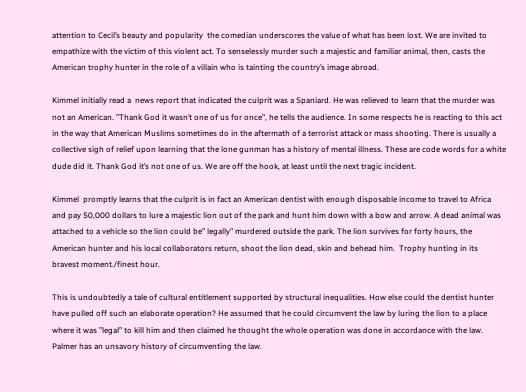attention to Cecil’s beauty and popularity  the comedian underscores the value of what has been lost. We are invited to empathize with the victim of this violent act. To senselessly murder such a majestic and familiar animal, then, casts the American trophy hunter in the role of a villain who is tainting the country’s image abroad.

Kimmel initially read a  news report that indicated the culprit was a Spaniard. He was relieved to learn that the murder was not an American. ”Thank God it wasn’t one of us for once”, he tells the audience. In some respects he is reacting to this act in the way that American Muslims sometimes do in the aftermath of a terrorist attack or mass shooting. There is usually a collective sigh of relief upon learning that the lone gunman has a history of mental illness. These are code words for a white dude did it. Thank God it’s not one of us. We are off the hook, at least until the next tragic incident.

Kimmel  promptly learns that the culprit is in fact an American dentist with enough disposable income to travel to Africa and pay 50,000 dollars to lure a majestic lion out of the park and hunt him down with a bow and arrow. A dead animal was attached to a vehicle so the lion could be” legally” murdered outside the park. The lion survives for forty hours, the American hunter and his local collaborators return, shoot the lion dead, skin and behead him.  Trophy hunting in its bravest moment./finest hour.

This is undoubtedly a tale of cultural entitlement supported by structural inequalities. How else could the dentist hunter have pulled off such an elaborate operation? He assumed that he could circumvent the law by luring the lion to a place where it was ”legal” to kill him and then claimed he thought the whole operation was done in accordance with the law. Palmer has an unsavory history of circumventing the law.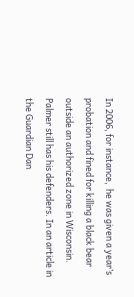In 2006, for instance,  he was given a year’s probation and fined for killing a black bear outside an authorized zone in Wisconsin. Palmer still has his defenders. In an article in the Guardian Dan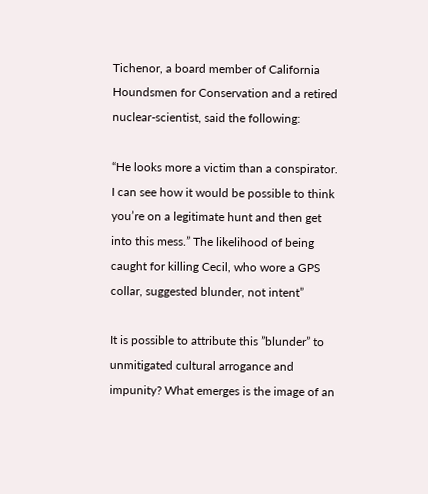Tichenor, a board member of California Houndsmen for Conservation and a retired nuclear-scientist, said the following:

“He looks more a victim than a conspirator. I can see how it would be possible to think you’re on a legitimate hunt and then get into this mess.” The likelihood of being caught for killing Cecil, who wore a GPS collar, suggested blunder, not intent”

It is possible to attribute this ”blunder” to unmitigated cultural arrogance and impunity? What emerges is the image of an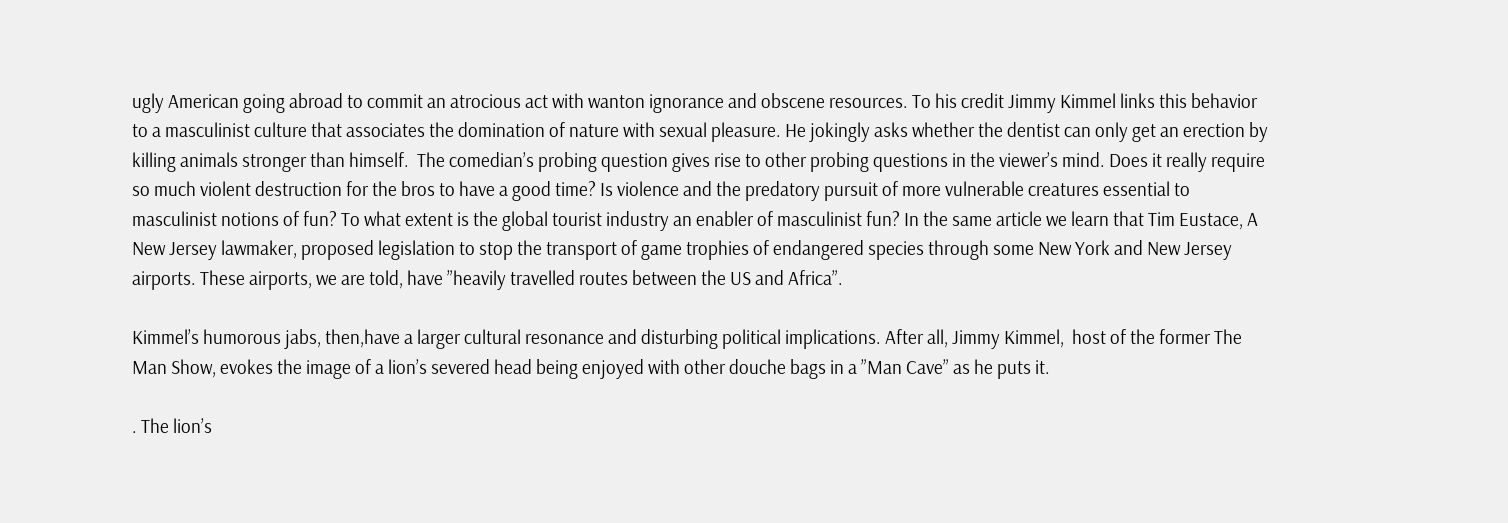ugly American going abroad to commit an atrocious act with wanton ignorance and obscene resources. To his credit Jimmy Kimmel links this behavior to a masculinist culture that associates the domination of nature with sexual pleasure. He jokingly asks whether the dentist can only get an erection by killing animals stronger than himself.  The comedian’s probing question gives rise to other probing questions in the viewer’s mind. Does it really require so much violent destruction for the bros to have a good time? Is violence and the predatory pursuit of more vulnerable creatures essential to masculinist notions of fun? To what extent is the global tourist industry an enabler of masculinist fun? In the same article we learn that Tim Eustace, A New Jersey lawmaker, proposed legislation to stop the transport of game trophies of endangered species through some New York and New Jersey airports. These airports, we are told, have ”heavily travelled routes between the US and Africa”.

Kimmel’s humorous jabs, then,have a larger cultural resonance and disturbing political implications. After all, Jimmy Kimmel,  host of the former The Man Show, evokes the image of a lion’s severed head being enjoyed with other douche bags in a ”Man Cave” as he puts it.

. The lion’s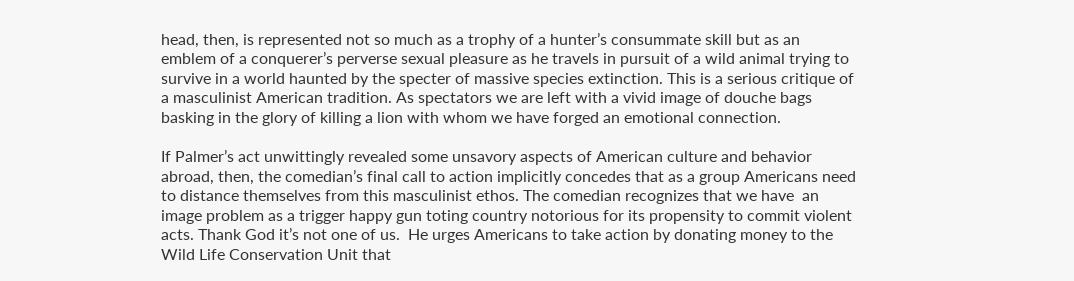head, then, is represented not so much as a trophy of a hunter’s consummate skill but as an emblem of a conquerer’s perverse sexual pleasure as he travels in pursuit of a wild animal trying to survive in a world haunted by the specter of massive species extinction. This is a serious critique of a masculinist American tradition. As spectators we are left with a vivid image of douche bags basking in the glory of killing a lion with whom we have forged an emotional connection.

If Palmer’s act unwittingly revealed some unsavory aspects of American culture and behavior abroad, then, the comedian’s final call to action implicitly concedes that as a group Americans need to distance themselves from this masculinist ethos. The comedian recognizes that we have  an image problem as a trigger happy gun toting country notorious for its propensity to commit violent acts. Thank God it’s not one of us.  He urges Americans to take action by donating money to the Wild Life Conservation Unit that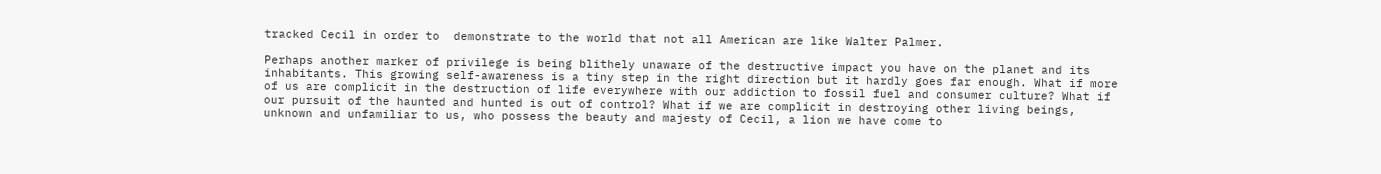tracked Cecil in order to  demonstrate to the world that not all American are like Walter Palmer.

Perhaps another marker of privilege is being blithely unaware of the destructive impact you have on the planet and its inhabitants. This growing self-awareness is a tiny step in the right direction but it hardly goes far enough. What if more of us are complicit in the destruction of life everywhere with our addiction to fossil fuel and consumer culture? What if our pursuit of the haunted and hunted is out of control? What if we are complicit in destroying other living beings, unknown and unfamiliar to us, who possess the beauty and majesty of Cecil, a lion we have come to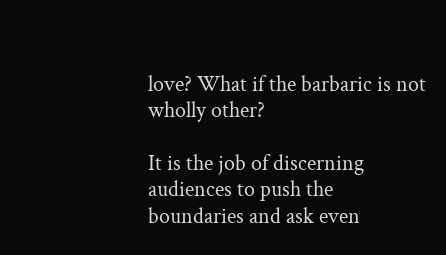love? What if the barbaric is not wholly other?

It is the job of discerning audiences to push the boundaries and ask even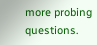more probing questions.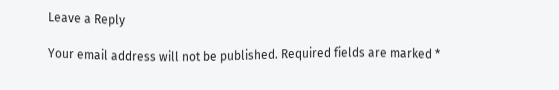Leave a Reply

Your email address will not be published. Required fields are marked *